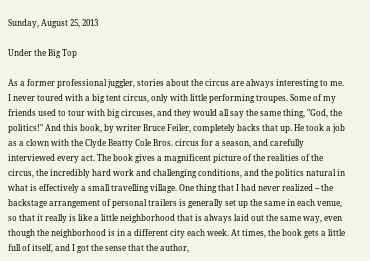Sunday, August 25, 2013

Under the Big Top

As a former professional juggler, stories about the circus are always interesting to me. I never toured with a big tent circus, only with little performing troupes. Some of my friends used to tour with big circuses, and they would all say the same thing, "God, the politics!" And this book, by writer Bruce Feiler, completely backs that up. He took a job as a clown with the Clyde Beatty Cole Bros. circus for a season, and carefully interviewed every act. The book gives a magnificent picture of the realities of the circus, the incredibly hard work and challenging conditions, and the politics natural in what is effectively a small travelling village. One thing that I had never realized -- the backstage arrangement of personal trailers is generally set up the same in each venue, so that it really is like a little neighborhood that is always laid out the same way, even though the neighborhood is in a different city each week. At times, the book gets a little full of itself, and I got the sense that the author,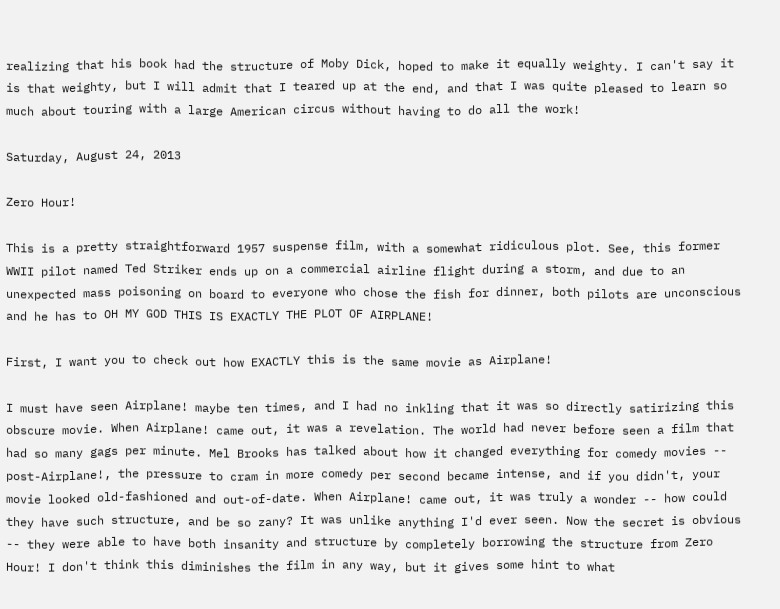realizing that his book had the structure of Moby Dick, hoped to make it equally weighty. I can't say it is that weighty, but I will admit that I teared up at the end, and that I was quite pleased to learn so much about touring with a large American circus without having to do all the work!

Saturday, August 24, 2013

Zero Hour!

This is a pretty straightforward 1957 suspense film, with a somewhat ridiculous plot. See, this former WWII pilot named Ted Striker ends up on a commercial airline flight during a storm, and due to an unexpected mass poisoning on board to everyone who chose the fish for dinner, both pilots are unconscious and he has to OH MY GOD THIS IS EXACTLY THE PLOT OF AIRPLANE!

First, I want you to check out how EXACTLY this is the same movie as Airplane!

I must have seen Airplane! maybe ten times, and I had no inkling that it was so directly satirizing this obscure movie. When Airplane! came out, it was a revelation. The world had never before seen a film that had so many gags per minute. Mel Brooks has talked about how it changed everything for comedy movies -- post-Airplane!, the pressure to cram in more comedy per second became intense, and if you didn't, your movie looked old-fashioned and out-of-date. When Airplane! came out, it was truly a wonder -- how could they have such structure, and be so zany? It was unlike anything I'd ever seen. Now the secret is obvious -- they were able to have both insanity and structure by completely borrowing the structure from Zero Hour! I don't think this diminishes the film in any way, but it gives some hint to what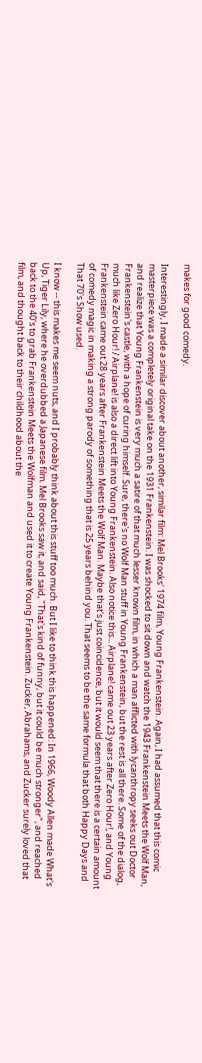makes for good comedy.

Interestingly, I made a similar discover about another, similar film: Mel Brooks' 1974 film, Young Frankenstein. Again, I had assumed that this comic masterpiece was a completely original take on the 1931 Frankenstein. I was shocked to sit down and watch the 1943 Frankenstein Meets the Wolf Man, and realize that Young Frankenstein is very much a satire of that much lesser known film, in which a man afflicted with lycanthropy seeks out Doctor Frankenstein's castle, with a hope of curing himself. Sure, there's no Wolf Man stuff in Young Frankenstein, but the rest is all there. Some of the dialog, much like Zero Hour! / Airplane! is also a direct lift into Young Frankenstein. Also notice this... Airplane! came out 23 years after Zero Hour!, and Young Frankenstein came out 28 years after Frankenstein Meets the Wolf Man. Maybe that's just coincidence, but it would seem that there is a certain amount of comedy magic in making a strong parody of something that is 25 years behind you. That seems to be the same formula that both Happy Days and That 70's Show used.

I know -- this makes me seem nuts, and I probably think about this stuff too much. But I like to think this happened: In 1966, Woody Allen made What's Up, Tiger Lily, where he overdubbed a Japanese film. Mel Brooks saw it, and said, "That's kind of funny, but it could be much stronger", and reached back to the 40's to grab Frankenstein Meets the Wolfman and used it to create Young Frankenstein. Zucker, Abrahams, and Zucker surely loved that film, and thought back to their childhood about the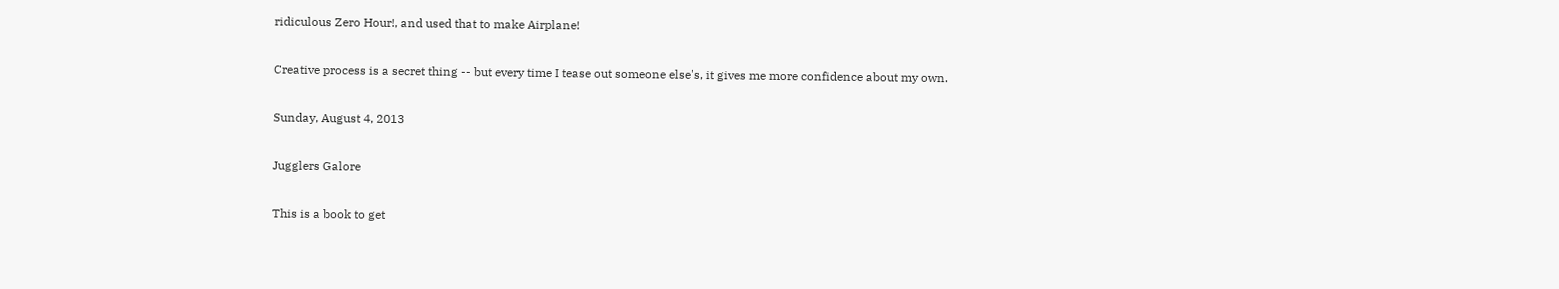ridiculous Zero Hour!, and used that to make Airplane!

Creative process is a secret thing -- but every time I tease out someone else's, it gives me more confidence about my own.

Sunday, August 4, 2013

Jugglers Galore

This is a book to get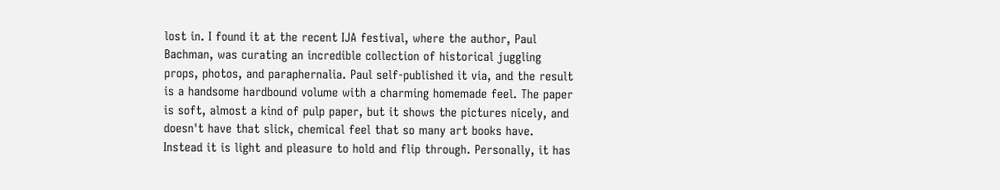lost in. I found it at the recent IJA festival, where the author, Paul Bachman, was curating an incredible collection of historical juggling props, photos, and paraphernalia. Paul self-published it via, and the result is a handsome hardbound volume with a charming homemade feel. The paper is soft, almost a kind of pulp paper, but it shows the pictures nicely, and doesn't have that slick, chemical feel that so many art books have. Instead it is light and pleasure to hold and flip through. Personally, it has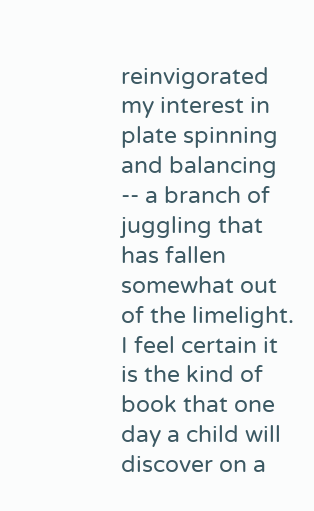reinvigorated my interest in plate spinning and balancing -- a branch of juggling that has fallen somewhat out of the limelight. I feel certain it is the kind of book that one day a child will discover on a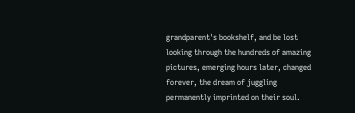grandparent's bookshelf, and be lost looking through the hundreds of amazing pictures, emerging hours later, changed forever, the dream of juggling permanently imprinted on their soul.